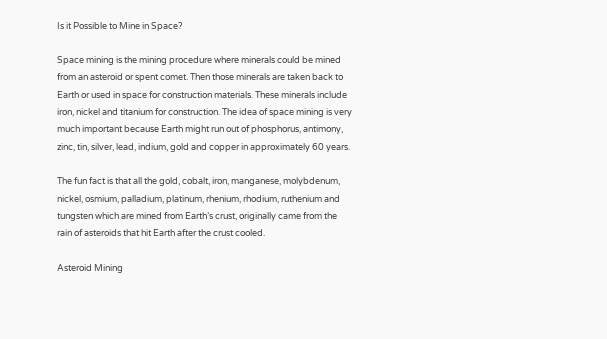Is it Possible to Mine in Space?

Space mining is the mining procedure where minerals could be mined from an asteroid or spent comet. Then those minerals are taken back to Earth or used in space for construction materials. These minerals include iron, nickel and titanium for construction. The idea of space mining is very much important because Earth might run out of phosphorus, antimony, zinc, tin, silver, lead, indium, gold and copper in approximately 60 years.

The fun fact is that all the gold, cobalt, iron, manganese, molybdenum, nickel, osmium, palladium, platinum, rhenium, rhodium, ruthenium and tungsten which are mined from Earth’s crust, originally came from the rain of asteroids that hit Earth after the crust cooled.

Asteroid Mining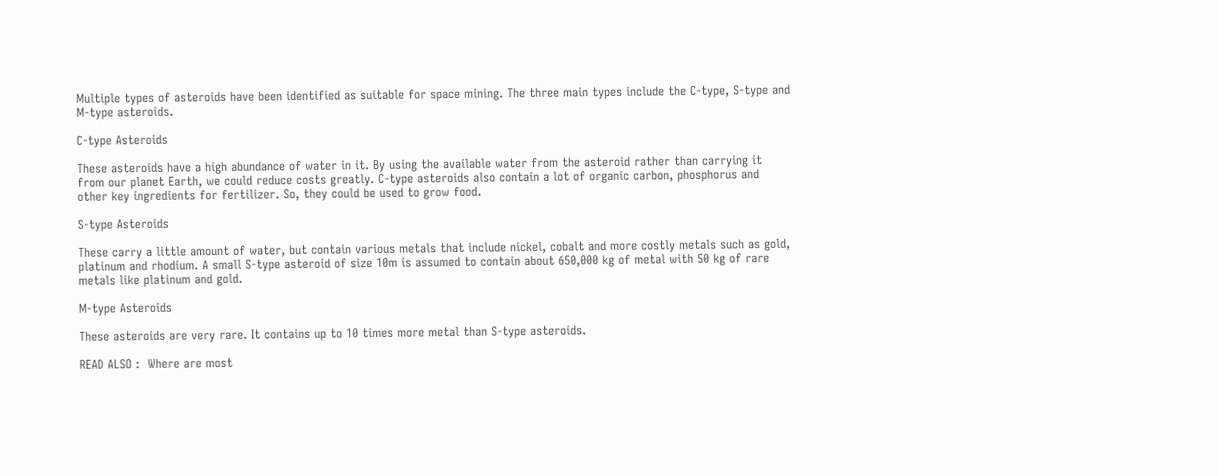Multiple types of asteroids have been identified as suitable for space mining. The three main types include the C-type, S-type and M-type asteroids.

C-type Asteroids

These asteroids have a high abundance of water in it. By using the available water from the asteroid rather than carrying it from our planet Earth, we could reduce costs greatly. C-type asteroids also contain a lot of organic carbon, phosphorus and other key ingredients for fertilizer. So, they could be used to grow food.

S-type Asteroids

These carry a little amount of water, but contain various metals that include nickel, cobalt and more costly metals such as gold, platinum and rhodium. A small S-type asteroid of size 10m is assumed to contain about 650,000 kg of metal with 50 kg of rare metals like platinum and gold.

M-type Asteroids

These asteroids are very rare. It contains up to 10 times more metal than S-type asteroids.

READ ALSO :  Where are most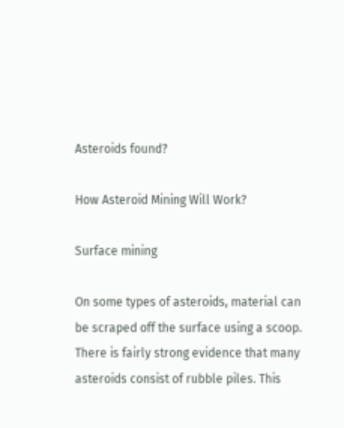Asteroids found?

How Asteroid Mining Will Work?

Surface mining

On some types of asteroids, material can be scraped off the surface using a scoop. There is fairly strong evidence that many asteroids consist of rubble piles. This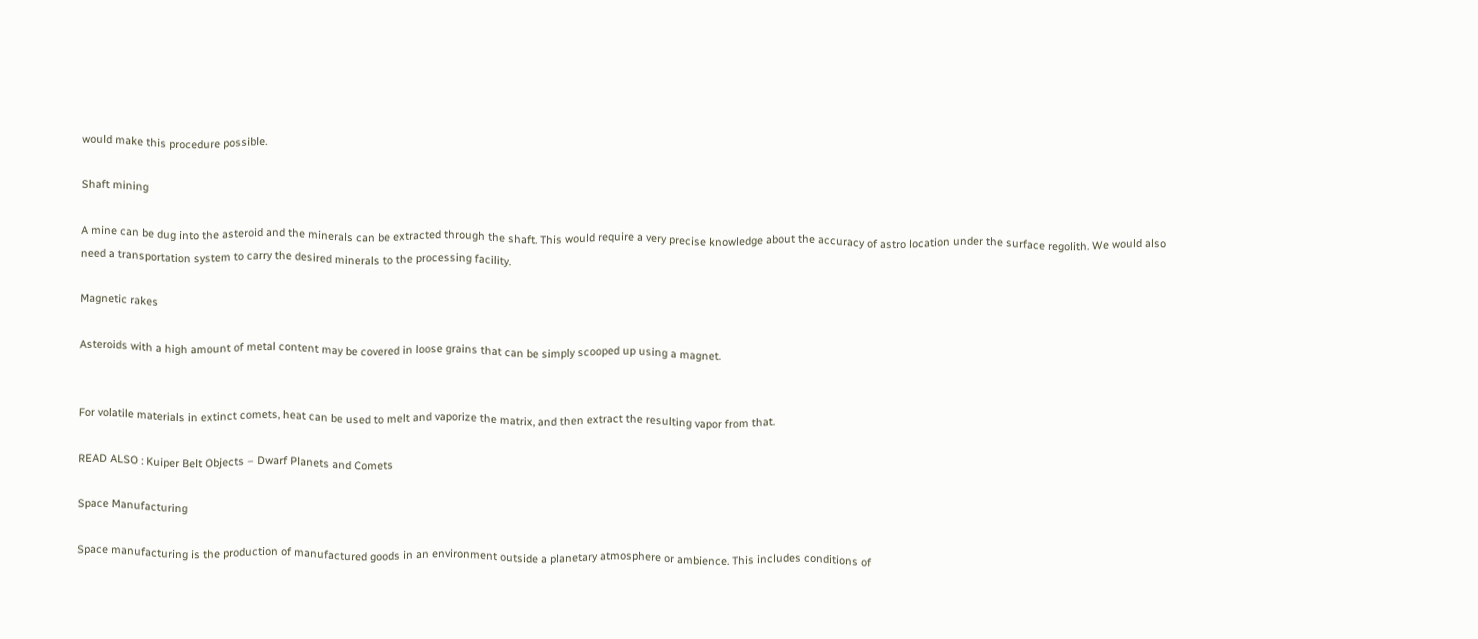would make this procedure possible.

Shaft mining

A mine can be dug into the asteroid and the minerals can be extracted through the shaft. This would require a very precise knowledge about the accuracy of astro location under the surface regolith. We would also need a transportation system to carry the desired minerals to the processing facility.

Magnetic rakes

Asteroids with a high amount of metal content may be covered in loose grains that can be simply scooped up using a magnet.


For volatile materials in extinct comets, heat can be used to melt and vaporize the matrix, and then extract the resulting vapor from that.

READ ALSO : Kuiper Belt Objects – Dwarf Planets and Comets

Space Manufacturing

Space manufacturing is the production of manufactured goods in an environment outside a planetary atmosphere or ambience. This includes conditions of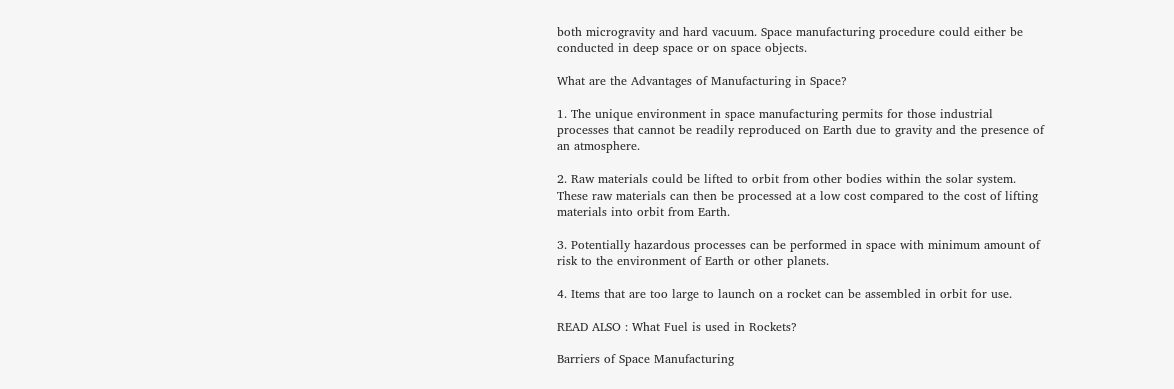both microgravity and hard vacuum. Space manufacturing procedure could either be conducted in deep space or on space objects.

What are the Advantages of Manufacturing in Space?

1. The unique environment in space manufacturing permits for those industrial processes that cannot be readily reproduced on Earth due to gravity and the presence of an atmosphere.

2. Raw materials could be lifted to orbit from other bodies within the solar system. These raw materials can then be processed at a low cost compared to the cost of lifting materials into orbit from Earth.

3. Potentially hazardous processes can be performed in space with minimum amount of risk to the environment of Earth or other planets.

4. Items that are too large to launch on a rocket can be assembled in orbit for use.

READ ALSO : What Fuel is used in Rockets?

Barriers of Space Manufacturing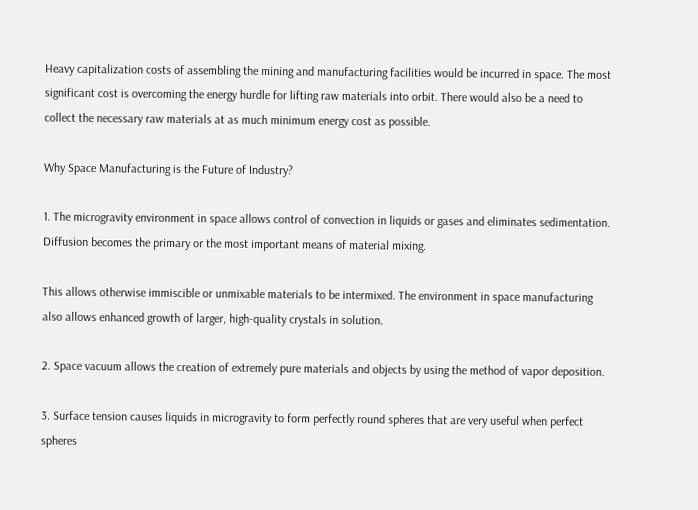Heavy capitalization costs of assembling the mining and manufacturing facilities would be incurred in space. The most significant cost is overcoming the energy hurdle for lifting raw materials into orbit. There would also be a need to collect the necessary raw materials at as much minimum energy cost as possible.

Why Space Manufacturing is the Future of Industry?

1. The microgravity environment in space allows control of convection in liquids or gases and eliminates sedimentation. Diffusion becomes the primary or the most important means of material mixing.

This allows otherwise immiscible or unmixable materials to be intermixed. The environment in space manufacturing also allows enhanced growth of larger, high-quality crystals in solution.

2. Space vacuum allows the creation of extremely pure materials and objects by using the method of vapor deposition.

3. Surface tension causes liquids in microgravity to form perfectly round spheres that are very useful when perfect spheres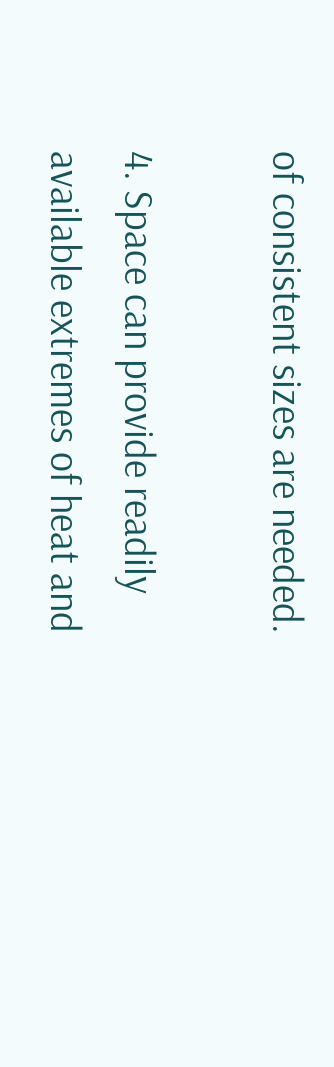of consistent sizes are needed.

4. Space can provide readily available extremes of heat and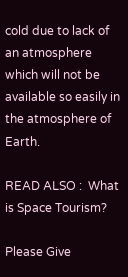cold due to lack of an atmosphere which will not be available so easily in the atmosphere of Earth.

READ ALSO :  What is Space Tourism?

Please Give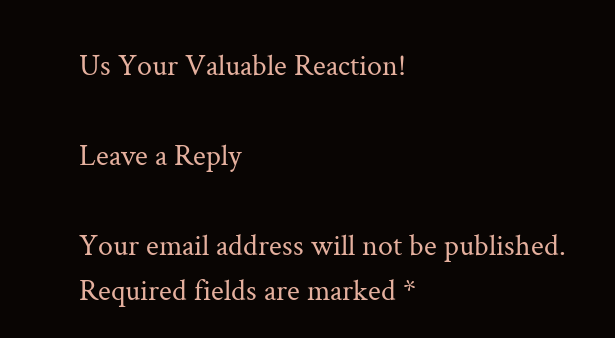Us Your Valuable Reaction!

Leave a Reply

Your email address will not be published. Required fields are marked *